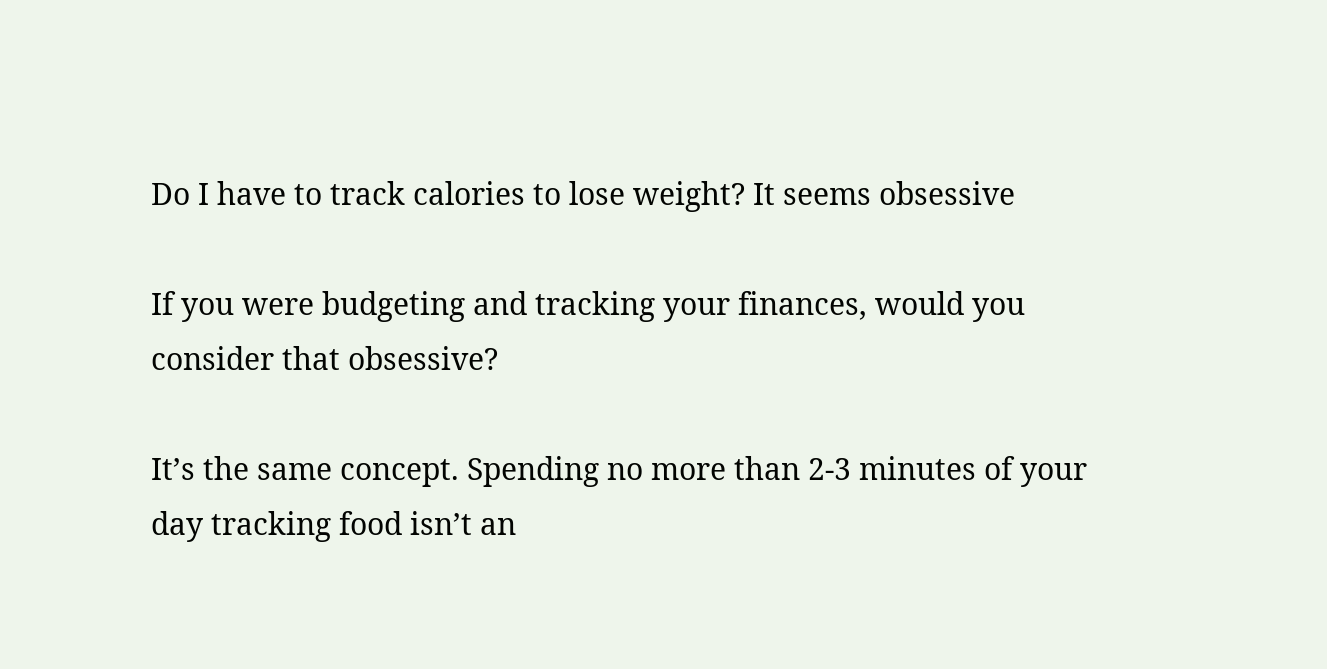Do I have to track calories to lose weight? It seems obsessive

If you were budgeting and tracking your finances, would you consider that obsessive?

It’s the same concept. Spending no more than 2-3 minutes of your day tracking food isn’t an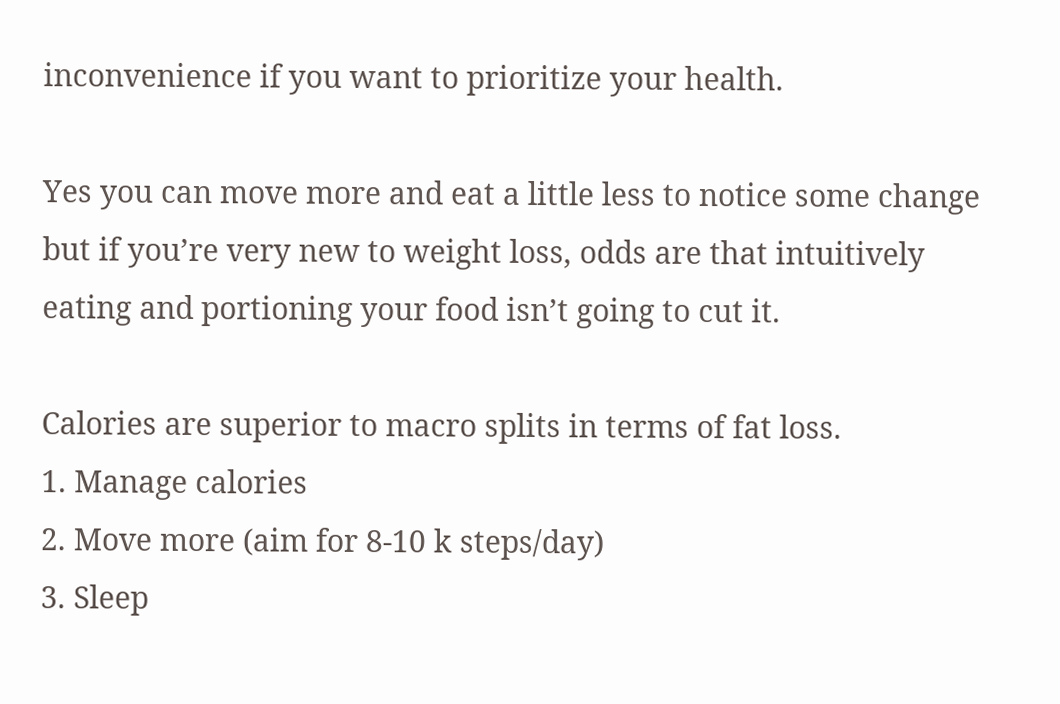inconvenience if you want to prioritize your health.

Yes you can move more and eat a little less to notice some change but if you’re very new to weight loss, odds are that intuitively eating and portioning your food isn’t going to cut it.

Calories are superior to macro splits in terms of fat loss.
1. Manage calories
2. Move more (aim for 8-10 k steps/day)
3. Sleep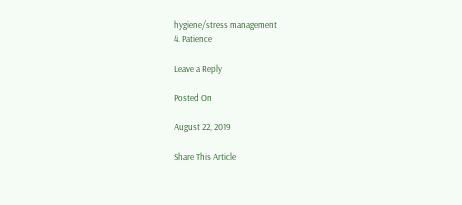hygiene/stress management
4. Patience

Leave a Reply

Posted On

August 22, 2019

Share This Article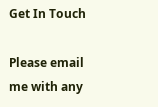Get In Touch

Please email me with any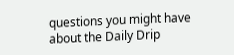questions you might have about the Daily Drip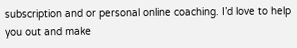subscription and or personal online coaching. I’d love to help you out and make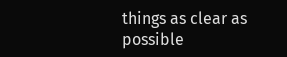things as clear as possible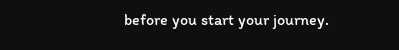before you start your journey.